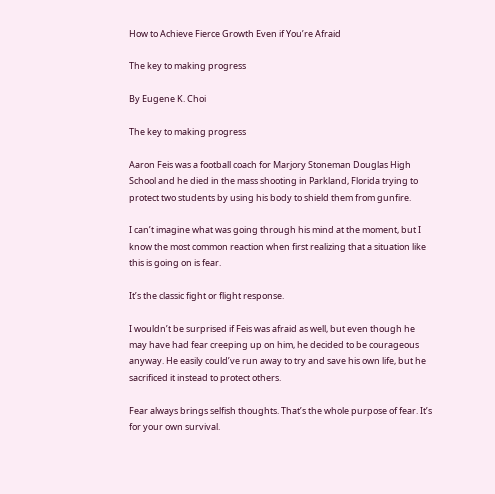How to Achieve Fierce Growth Even if You’re Afraid

The key to making progress

By Eugene K. Choi

The key to making progress

Aaron Feis was a football coach for Marjory Stoneman Douglas High School and he died in the mass shooting in Parkland, Florida trying to protect two students by using his body to shield them from gunfire.

I can’t imagine what was going through his mind at the moment, but I know the most common reaction when first realizing that a situation like this is going on is fear.

It’s the classic fight or flight response.

I wouldn’t be surprised if Feis was afraid as well, but even though he may have had fear creeping up on him, he decided to be courageous anyway. He easily could’ve run away to try and save his own life, but he sacrificed it instead to protect others.

Fear always brings selfish thoughts. That’s the whole purpose of fear. It’s for your own survival.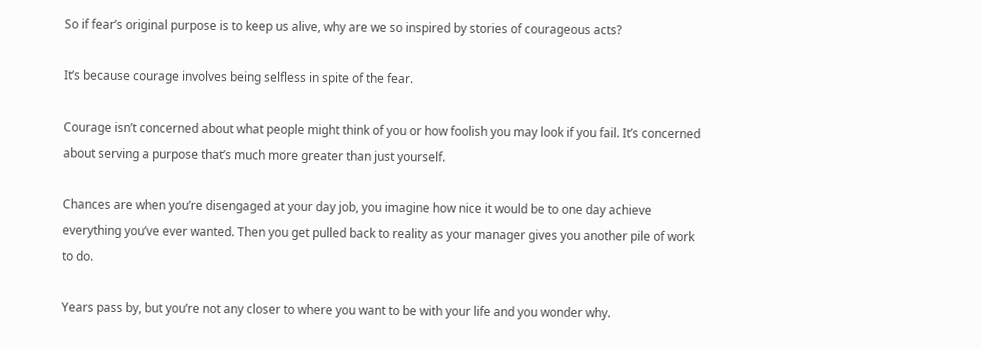So if fear’s original purpose is to keep us alive, why are we so inspired by stories of courageous acts?

It’s because courage involves being selfless in spite of the fear.

Courage isn’t concerned about what people might think of you or how foolish you may look if you fail. It’s concerned about serving a purpose that’s much more greater than just yourself.

Chances are when you’re disengaged at your day job, you imagine how nice it would be to one day achieve everything you’ve ever wanted. Then you get pulled back to reality as your manager gives you another pile of work to do.

Years pass by, but you’re not any closer to where you want to be with your life and you wonder why.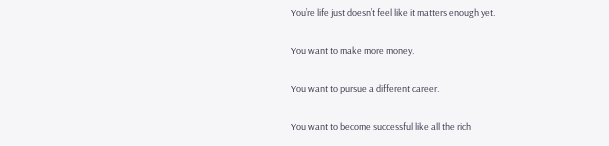You’re life just doesn’t feel like it matters enough yet.

You want to make more money.

You want to pursue a different career.

You want to become successful like all the rich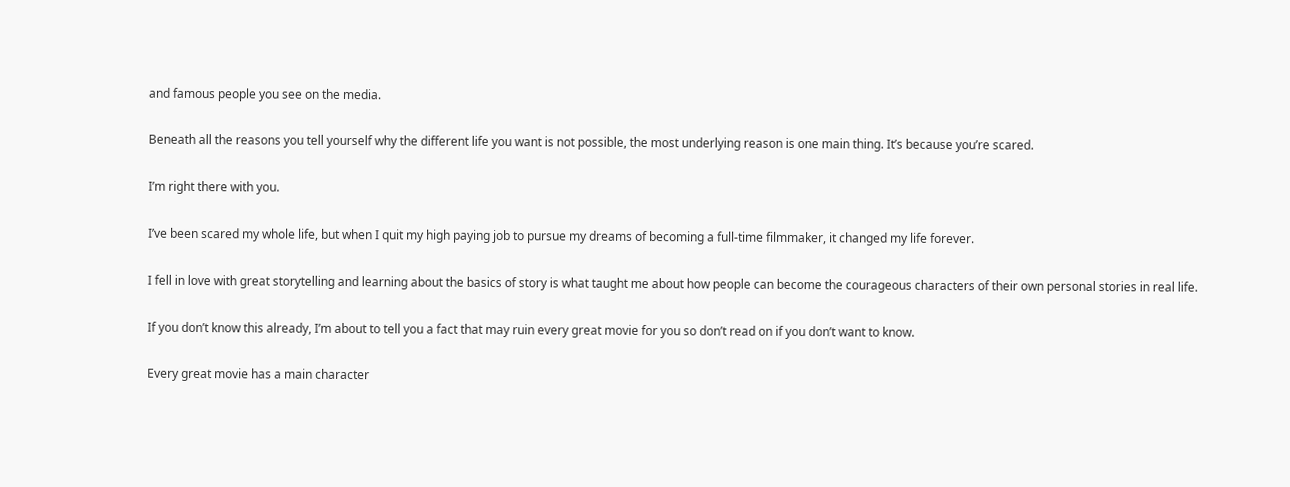and famous people you see on the media.

Beneath all the reasons you tell yourself why the different life you want is not possible, the most underlying reason is one main thing. It’s because you’re scared.

I’m right there with you.

I’ve been scared my whole life, but when I quit my high paying job to pursue my dreams of becoming a full-time filmmaker, it changed my life forever.

I fell in love with great storytelling and learning about the basics of story is what taught me about how people can become the courageous characters of their own personal stories in real life.

If you don’t know this already, I’m about to tell you a fact that may ruin every great movie for you so don’t read on if you don’t want to know.

Every great movie has a main character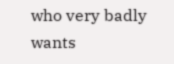who very badly wants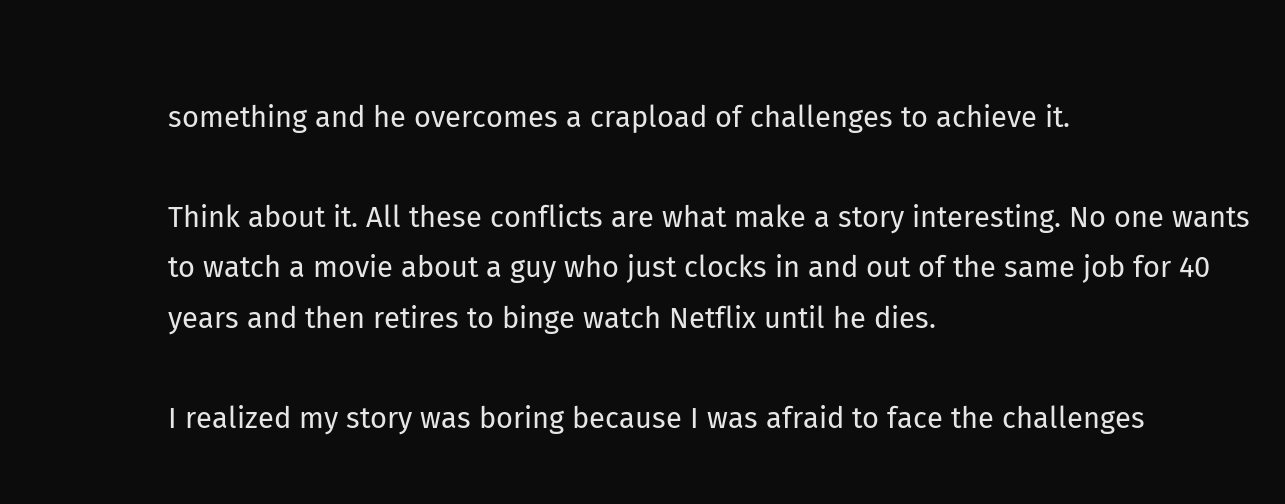something and he overcomes a crapload of challenges to achieve it.

Think about it. All these conflicts are what make a story interesting. No one wants to watch a movie about a guy who just clocks in and out of the same job for 40 years and then retires to binge watch Netflix until he dies.

I realized my story was boring because I was afraid to face the challenges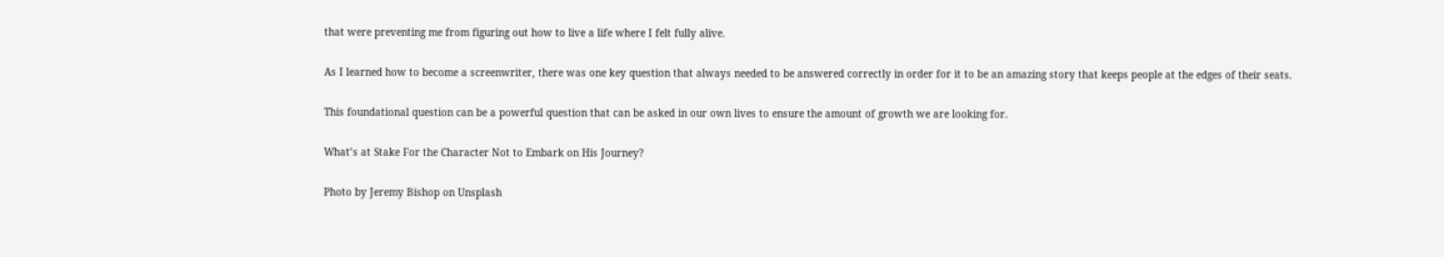that were preventing me from figuring out how to live a life where I felt fully alive.

As I learned how to become a screenwriter, there was one key question that always needed to be answered correctly in order for it to be an amazing story that keeps people at the edges of their seats.

This foundational question can be a powerful question that can be asked in our own lives to ensure the amount of growth we are looking for.

What’s at Stake For the Character Not to Embark on His Journey?

Photo by Jeremy Bishop on Unsplash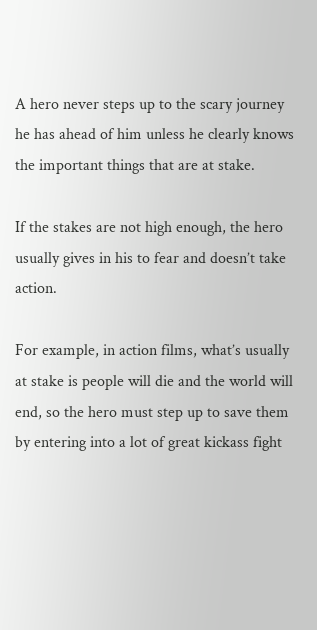A hero never steps up to the scary journey he has ahead of him unless he clearly knows the important things that are at stake.

If the stakes are not high enough, the hero usually gives in his to fear and doesn’t take action.

For example, in action films, what’s usually at stake is people will die and the world will end, so the hero must step up to save them by entering into a lot of great kickass fight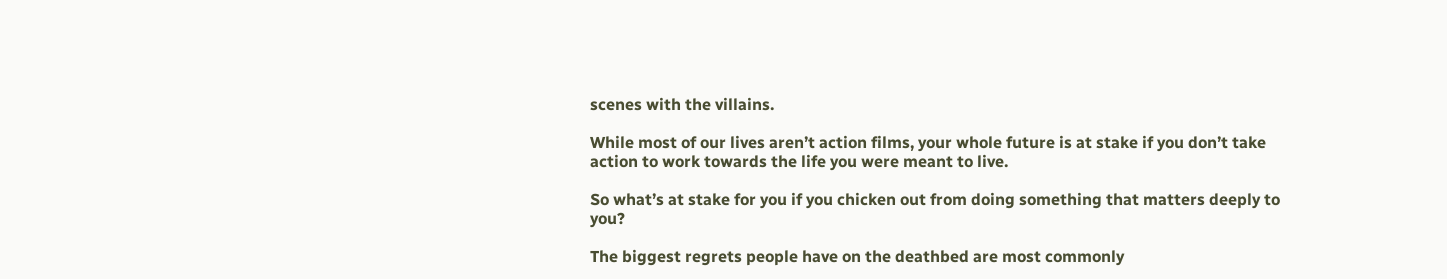scenes with the villains.

While most of our lives aren’t action films, your whole future is at stake if you don’t take action to work towards the life you were meant to live.

So what’s at stake for you if you chicken out from doing something that matters deeply to you?

The biggest regrets people have on the deathbed are most commonly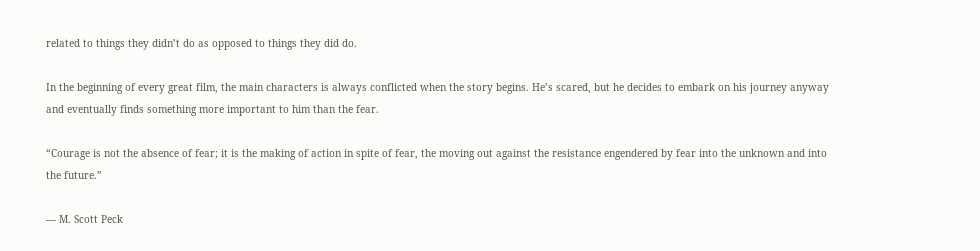related to things they didn’t do as opposed to things they did do.

In the beginning of every great film, the main characters is always conflicted when the story begins. He’s scared, but he decides to embark on his journey anyway and eventually finds something more important to him than the fear.

“Courage is not the absence of fear; it is the making of action in spite of fear, the moving out against the resistance engendered by fear into the unknown and into the future.”

— M. Scott Peck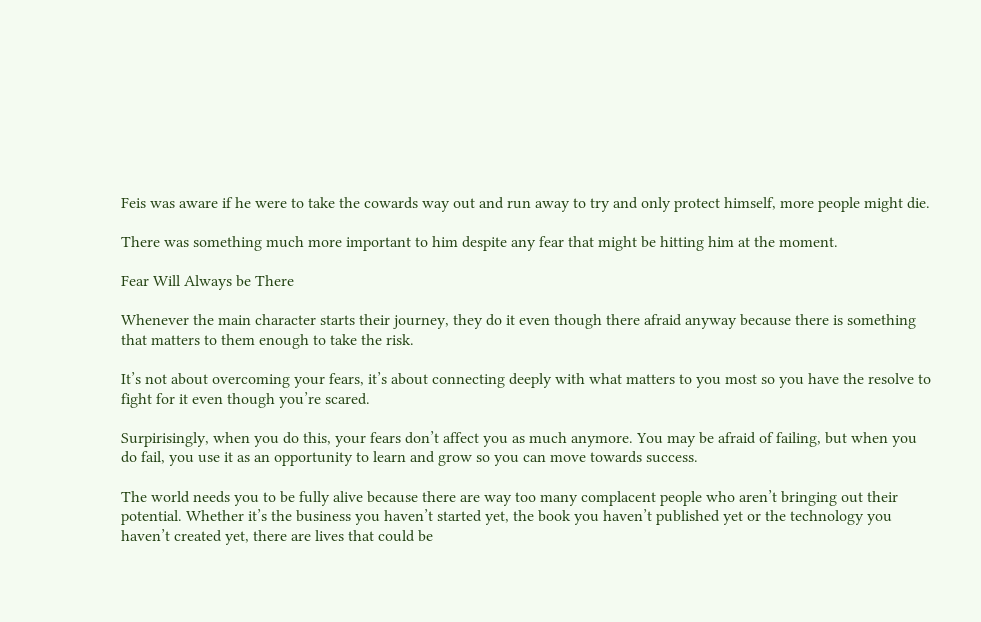Feis was aware if he were to take the cowards way out and run away to try and only protect himself, more people might die.

There was something much more important to him despite any fear that might be hitting him at the moment.

Fear Will Always be There

Whenever the main character starts their journey, they do it even though there afraid anyway because there is something that matters to them enough to take the risk.

It’s not about overcoming your fears, it’s about connecting deeply with what matters to you most so you have the resolve to fight for it even though you’re scared.

Surpirisingly, when you do this, your fears don’t affect you as much anymore. You may be afraid of failing, but when you do fail, you use it as an opportunity to learn and grow so you can move towards success.

The world needs you to be fully alive because there are way too many complacent people who aren’t bringing out their potential. Whether it’s the business you haven’t started yet, the book you haven’t published yet or the technology you haven’t created yet, there are lives that could be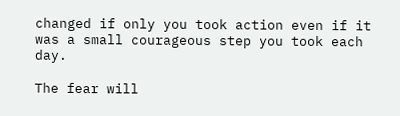changed if only you took action even if it was a small courageous step you took each day.

The fear will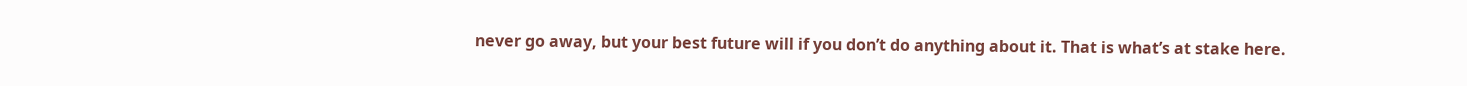never go away, but your best future will if you don’t do anything about it. That is what’s at stake here.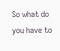So what do you have to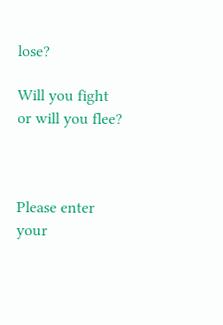lose?

Will you fight or will you flee?



Please enter your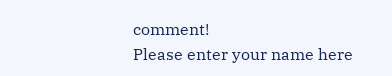comment!
Please enter your name here